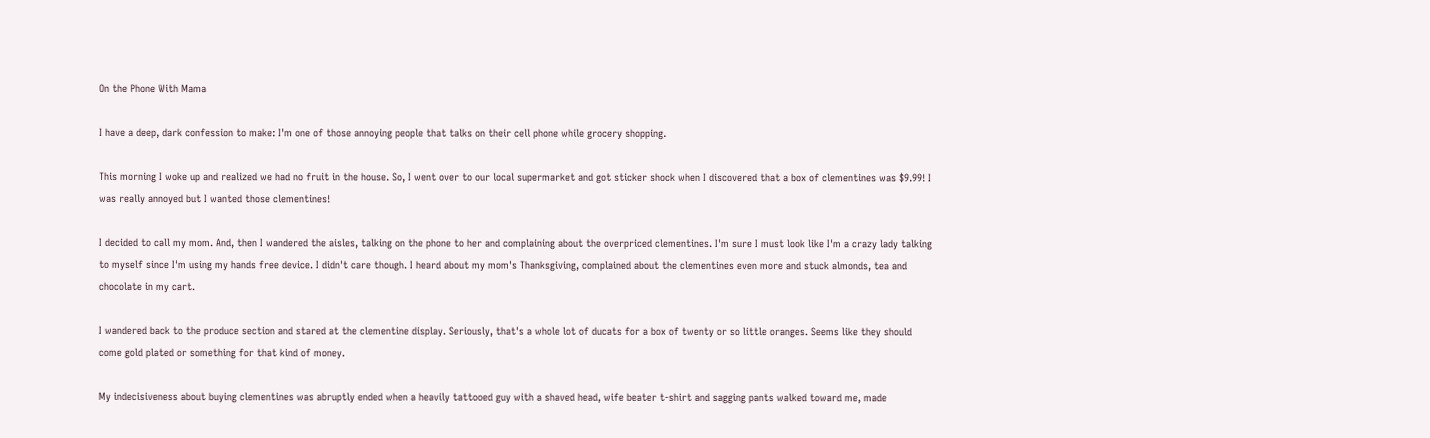On the Phone With Mama

I have a deep, dark confession to make: I'm one of those annoying people that talks on their cell phone while grocery shopping.

This morning I woke up and realized we had no fruit in the house. So, I went over to our local supermarket and got sticker shock when I discovered that a box of clementines was $9.99! I was really annoyed but I wanted those clementines!

I decided to call my mom. And, then I wandered the aisles, talking on the phone to her and complaining about the overpriced clementines. I'm sure I must look like I'm a crazy lady talking to myself since I'm using my hands free device. I didn't care though. I heard about my mom's Thanksgiving, complained about the clementines even more and stuck almonds, tea and chocolate in my cart.

I wandered back to the produce section and stared at the clementine display. Seriously, that's a whole lot of ducats for a box of twenty or so little oranges. Seems like they should come gold plated or something for that kind of money.

My indecisiveness about buying clementines was abruptly ended when a heavily tattooed guy with a shaved head, wife beater t-shirt and sagging pants walked toward me, made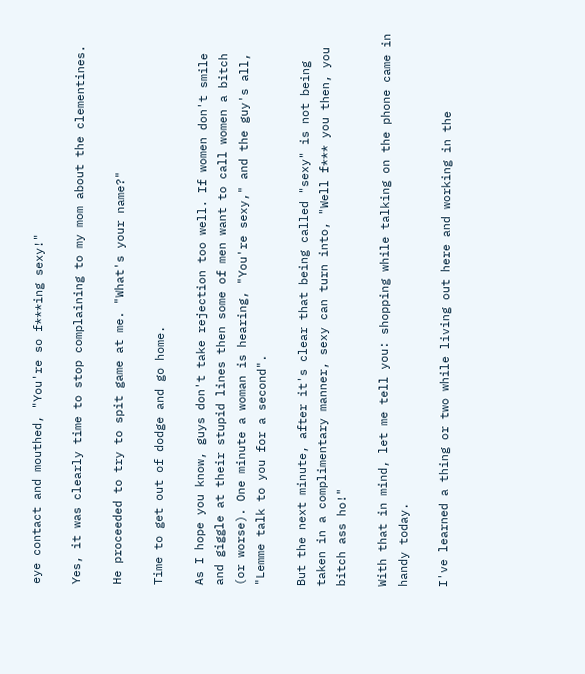eye contact and mouthed, "You're so f***ing sexy!"

Yes, it was clearly time to stop complaining to my mom about the clementines.

He proceeded to try to spit game at me. "What's your name?"

Time to get out of dodge and go home.

As I hope you know, guys don't take rejection too well. If women don't smile and giggle at their stupid lines then some of men want to call women a bitch (or worse). One minute a woman is hearing, "You're sexy," and the guy's all, "Lemme talk to you for a second".

But the next minute, after it's clear that being called "sexy" is not being taken in a complimentary manner, sexy can turn into, "Well f*** you then, you bitch ass ho!"

With that in mind, let me tell you: shopping while talking on the phone came in handy today.

I've learned a thing or two while living out here and working in the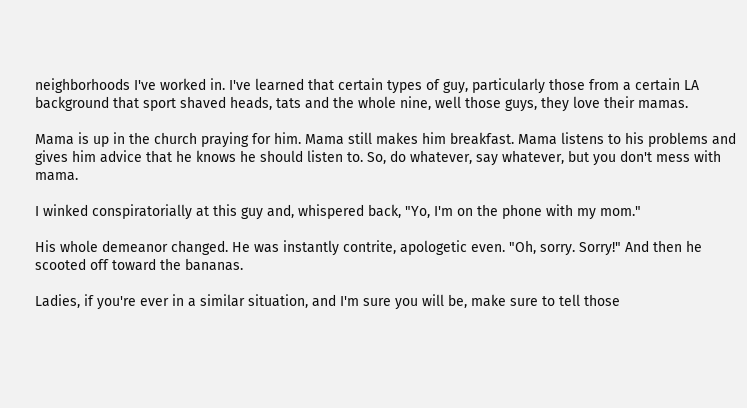neighborhoods I've worked in. I've learned that certain types of guy, particularly those from a certain LA background that sport shaved heads, tats and the whole nine, well those guys, they love their mamas.

Mama is up in the church praying for him. Mama still makes him breakfast. Mama listens to his problems and gives him advice that he knows he should listen to. So, do whatever, say whatever, but you don't mess with mama.

I winked conspiratorially at this guy and, whispered back, "Yo, I'm on the phone with my mom."

His whole demeanor changed. He was instantly contrite, apologetic even. "Oh, sorry. Sorry!" And then he scooted off toward the bananas.

Ladies, if you're ever in a similar situation, and I'm sure you will be, make sure to tell those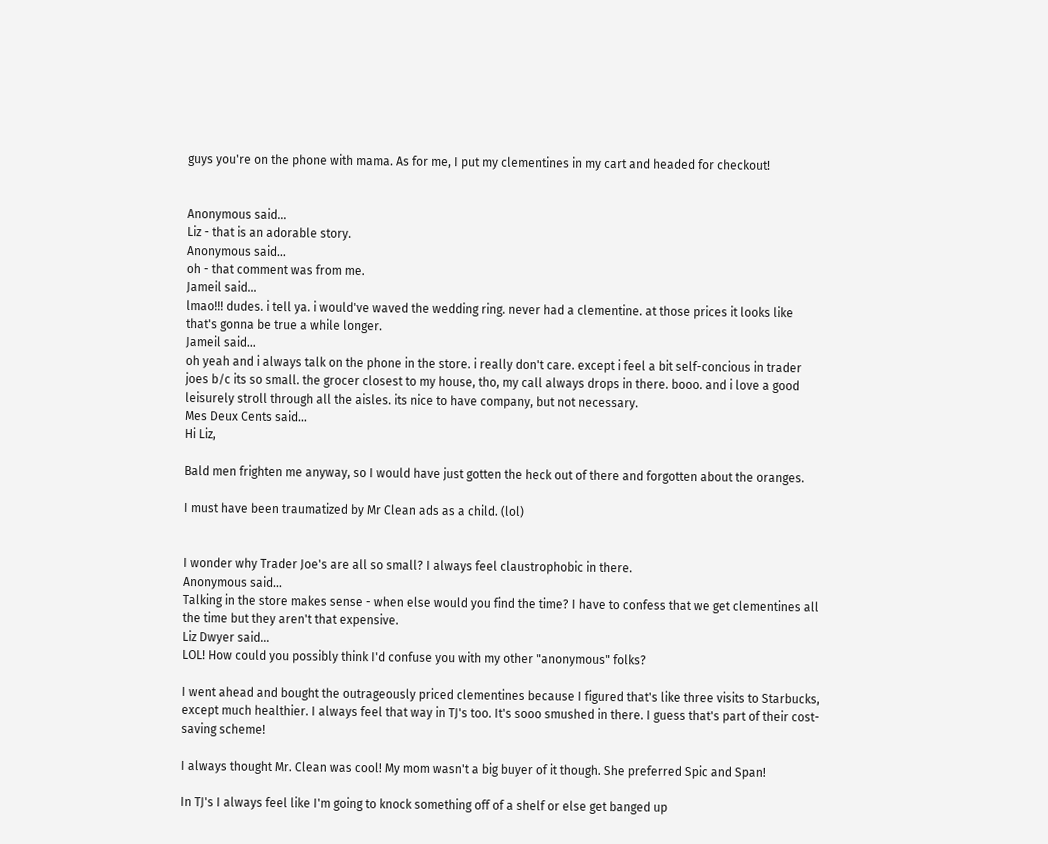guys you're on the phone with mama. As for me, I put my clementines in my cart and headed for checkout!


Anonymous said…
Liz - that is an adorable story.
Anonymous said…
oh - that comment was from me.
Jameil said…
lmao!!! dudes. i tell ya. i would've waved the wedding ring. never had a clementine. at those prices it looks like that's gonna be true a while longer.
Jameil said…
oh yeah and i always talk on the phone in the store. i really don't care. except i feel a bit self-concious in trader joes b/c its so small. the grocer closest to my house, tho, my call always drops in there. booo. and i love a good leisurely stroll through all the aisles. its nice to have company, but not necessary.
Mes Deux Cents said…
Hi Liz,

Bald men frighten me anyway, so I would have just gotten the heck out of there and forgotten about the oranges.

I must have been traumatized by Mr Clean ads as a child. (lol)


I wonder why Trader Joe's are all so small? I always feel claustrophobic in there.
Anonymous said…
Talking in the store makes sense - when else would you find the time? I have to confess that we get clementines all the time but they aren't that expensive.
Liz Dwyer said…
LOL! How could you possibly think I'd confuse you with my other "anonymous" folks?

I went ahead and bought the outrageously priced clementines because I figured that's like three visits to Starbucks, except much healthier. I always feel that way in TJ's too. It's sooo smushed in there. I guess that's part of their cost-saving scheme!

I always thought Mr. Clean was cool! My mom wasn't a big buyer of it though. She preferred Spic and Span!

In TJ's I always feel like I'm going to knock something off of a shelf or else get banged up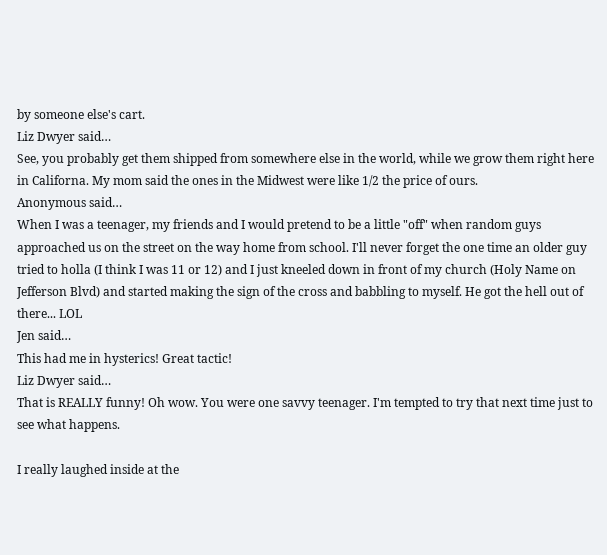by someone else's cart.
Liz Dwyer said…
See, you probably get them shipped from somewhere else in the world, while we grow them right here in Californa. My mom said the ones in the Midwest were like 1/2 the price of ours.
Anonymous said…
When I was a teenager, my friends and I would pretend to be a little "off" when random guys approached us on the street on the way home from school. I'll never forget the one time an older guy tried to holla (I think I was 11 or 12) and I just kneeled down in front of my church (Holy Name on Jefferson Blvd) and started making the sign of the cross and babbling to myself. He got the hell out of there... LOL
Jen said…
This had me in hysterics! Great tactic!
Liz Dwyer said…
That is REALLY funny! Oh wow. You were one savvy teenager. I'm tempted to try that next time just to see what happens.

I really laughed inside at the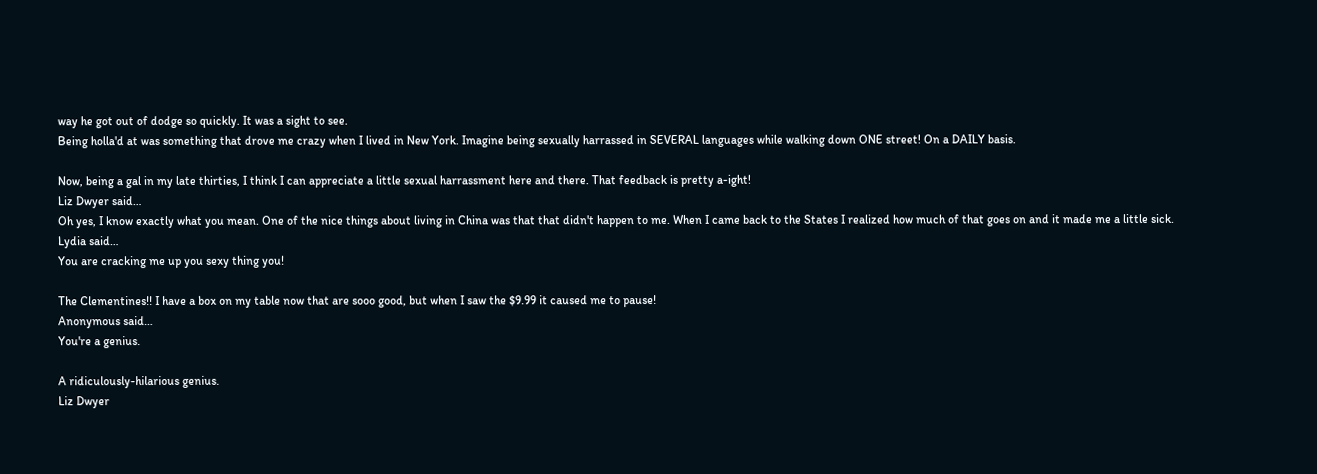way he got out of dodge so quickly. It was a sight to see.
Being holla'd at was something that drove me crazy when I lived in New York. Imagine being sexually harrassed in SEVERAL languages while walking down ONE street! On a DAILY basis.

Now, being a gal in my late thirties, I think I can appreciate a little sexual harrassment here and there. That feedback is pretty a-ight!
Liz Dwyer said…
Oh yes, I know exactly what you mean. One of the nice things about living in China was that that didn't happen to me. When I came back to the States I realized how much of that goes on and it made me a little sick.
Lydia said…
You are cracking me up you sexy thing you!

The Clementines!! I have a box on my table now that are sooo good, but when I saw the $9.99 it caused me to pause!
Anonymous said…
You're a genius.

A ridiculously-hilarious genius.
Liz Dwyer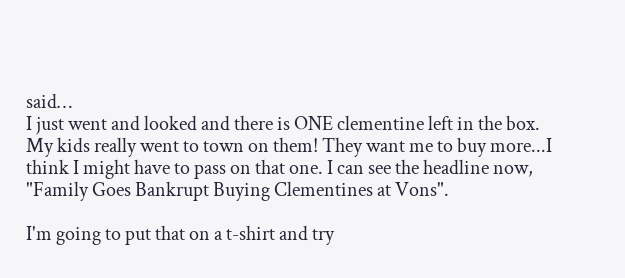said…
I just went and looked and there is ONE clementine left in the box. My kids really went to town on them! They want me to buy more...I think I might have to pass on that one. I can see the headline now, "Family Goes Bankrupt Buying Clementines at Vons".

I'm going to put that on a t-shirt and try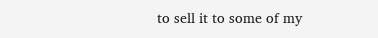to sell it to some of my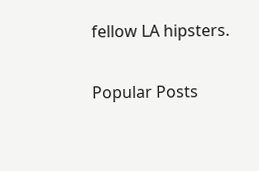fellow LA hipsters.

Popular Posts